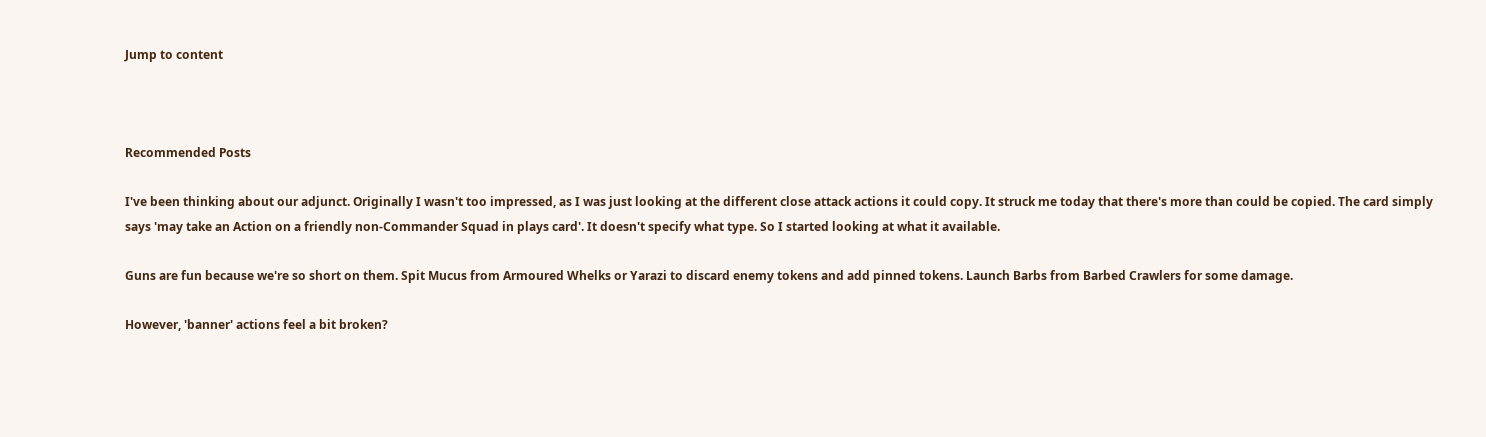Jump to content



Recommended Posts

I've been thinking about our adjunct. Originally I wasn't too impressed, as I was just looking at the different close attack actions it could copy. It struck me today that there's more than could be copied. The card simply says 'may take an Action on a friendly non-Commander Squad in plays card'. It doesn't specify what type. So I started looking at what it available.

Guns are fun because we're so short on them. Spit Mucus from Armoured Whelks or Yarazi to discard enemy tokens and add pinned tokens. Launch Barbs from Barbed Crawlers for some damage.

However, 'banner' actions feel a bit broken?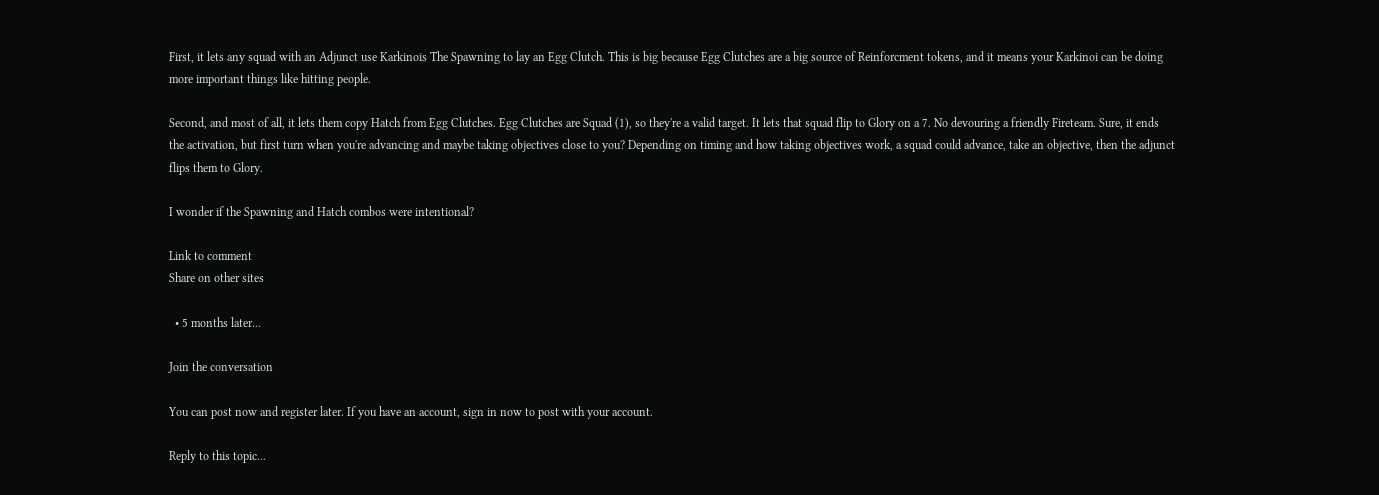First, it lets any squad with an Adjunct use Karkinois The Spawning to lay an Egg Clutch. This is big because Egg Clutches are a big source of Reinforcment tokens, and it means your Karkinoi can be doing more important things like hitting people.

Second, and most of all, it lets them copy Hatch from Egg Clutches. Egg Clutches are Squad (1), so they're a valid target. It lets that squad flip to Glory on a 7. No devouring a friendly Fireteam. Sure, it ends the activation, but first turn when you're advancing and maybe taking objectives close to you? Depending on timing and how taking objectives work, a squad could advance, take an objective, then the adjunct flips them to Glory.

I wonder if the Spawning and Hatch combos were intentional?

Link to comment
Share on other sites

  • 5 months later...

Join the conversation

You can post now and register later. If you have an account, sign in now to post with your account.

Reply to this topic...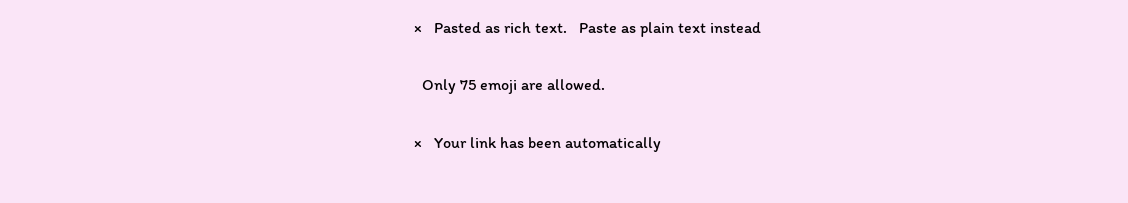×   Pasted as rich text.   Paste as plain text instead

  Only 75 emoji are allowed.

×   Your link has been automatically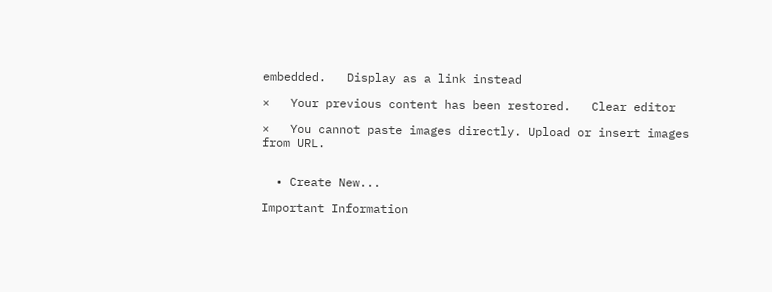embedded.   Display as a link instead

×   Your previous content has been restored.   Clear editor

×   You cannot paste images directly. Upload or insert images from URL.


  • Create New...

Important Information